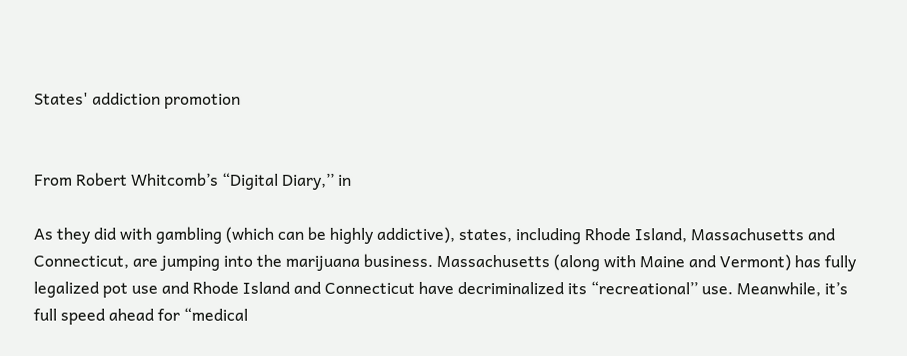States' addiction promotion


From Robert Whitcomb’s “Digital Diary,’’ in

As they did with gambling (which can be highly addictive), states, including Rhode Island, Massachusetts and Connecticut, are jumping into the marijuana business. Massachusetts (along with Maine and Vermont) has fully legalized pot use and Rhode Island and Connecticut have decriminalized its “recreational’’ use. Meanwhile, it’s full speed ahead for “medical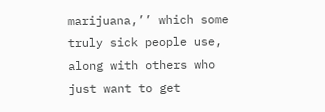marijuana,’’ which some truly sick people use, along with others who just want to get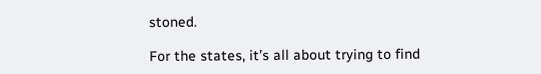stoned.

For the states, it’s all about trying to find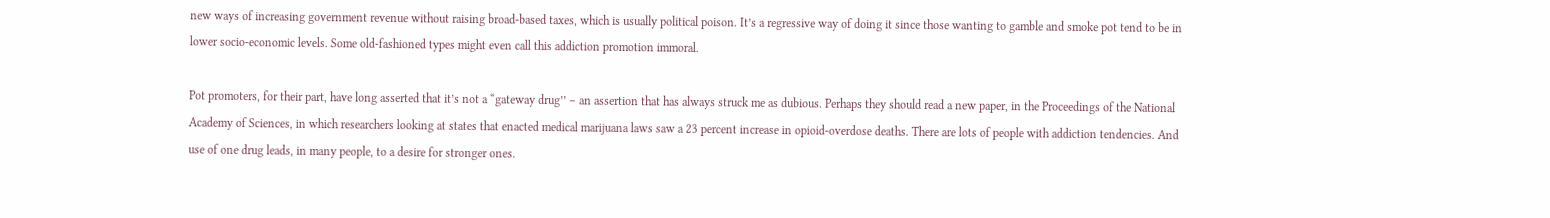new ways of increasing government revenue without raising broad-based taxes, which is usually political poison. It’s a regressive way of doing it since those wanting to gamble and smoke pot tend to be in lower socio-economic levels. Some old-fashioned types might even call this addiction promotion immoral.

Pot promoters, for their part, have long asserted that it’s not a “gateway drug’’ – an assertion that has always struck me as dubious. Perhaps they should read a new paper, in the Proceedings of the National Academy of Sciences, in which researchers looking at states that enacted medical marijuana laws saw a 23 percent increase in opioid-overdose deaths. There are lots of people with addiction tendencies. And use of one drug leads, in many people, to a desire for stronger ones.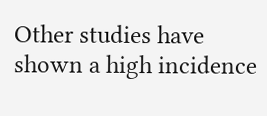Other studies have shown a high incidence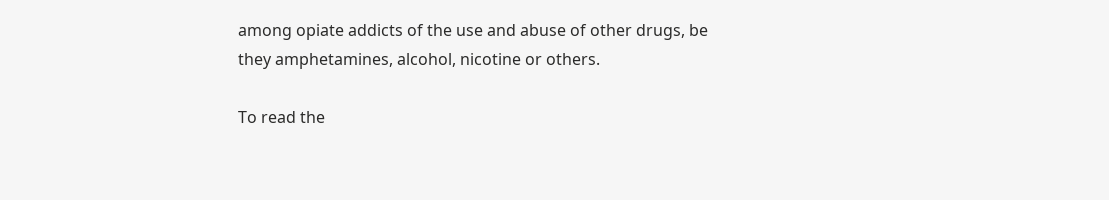among opiate addicts of the use and abuse of other drugs, be they amphetamines, alcohol, nicotine or others.

To read the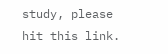study, please hit this link.